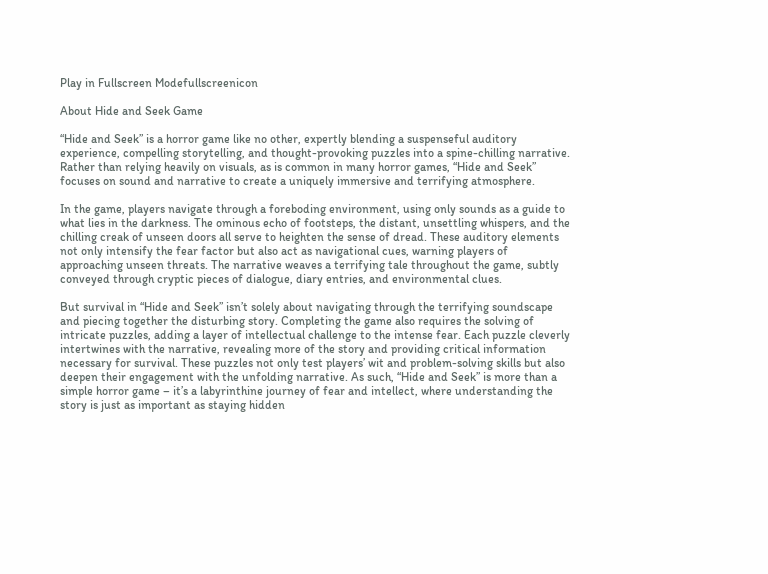Play in Fullscreen Modefullscreenicon

About Hide and Seek Game

“Hide and Seek” is a horror game like no other, expertly blending a suspenseful auditory experience, compelling storytelling, and thought-provoking puzzles into a spine-chilling narrative. Rather than relying heavily on visuals, as is common in many horror games, “Hide and Seek” focuses on sound and narrative to create a uniquely immersive and terrifying atmosphere.

In the game, players navigate through a foreboding environment, using only sounds as a guide to what lies in the darkness. The ominous echo of footsteps, the distant, unsettling whispers, and the chilling creak of unseen doors all serve to heighten the sense of dread. These auditory elements not only intensify the fear factor but also act as navigational cues, warning players of approaching unseen threats. The narrative weaves a terrifying tale throughout the game, subtly conveyed through cryptic pieces of dialogue, diary entries, and environmental clues.

But survival in “Hide and Seek” isn’t solely about navigating through the terrifying soundscape and piecing together the disturbing story. Completing the game also requires the solving of intricate puzzles, adding a layer of intellectual challenge to the intense fear. Each puzzle cleverly intertwines with the narrative, revealing more of the story and providing critical information necessary for survival. These puzzles not only test players’ wit and problem-solving skills but also deepen their engagement with the unfolding narrative. As such, “Hide and Seek” is more than a simple horror game – it’s a labyrinthine journey of fear and intellect, where understanding the story is just as important as staying hidden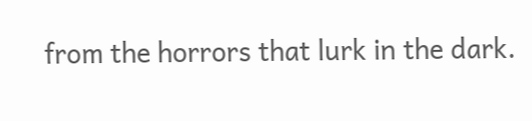from the horrors that lurk in the dark.